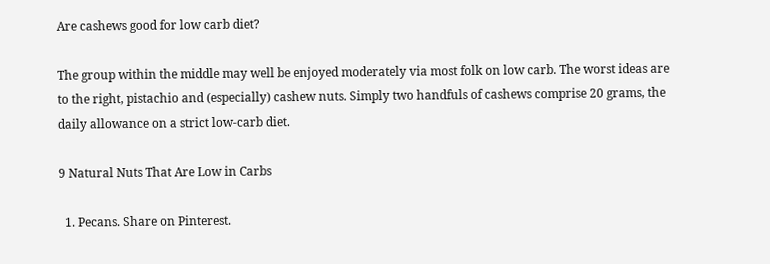Are cashews good for low carb diet?

The group within the middle may well be enjoyed moderately via most folk on low carb. The worst ideas are to the right, pistachio and (especially) cashew nuts. Simply two handfuls of cashews comprise 20 grams, the daily allowance on a strict low-carb diet.

9 Natural Nuts That Are Low in Carbs

  1. Pecans. Share on Pinterest.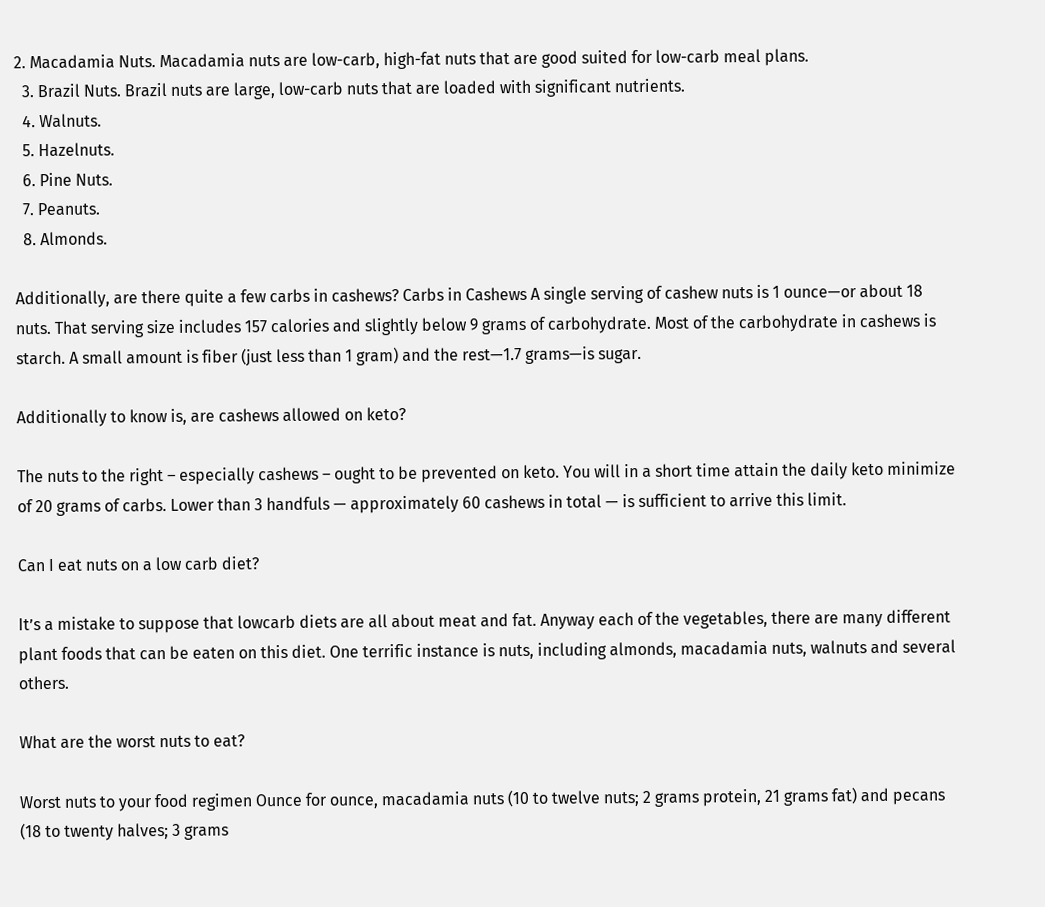2. Macadamia Nuts. Macadamia nuts are low-carb, high-fat nuts that are good suited for low-carb meal plans.
  3. Brazil Nuts. Brazil nuts are large, low-carb nuts that are loaded with significant nutrients.
  4. Walnuts.
  5. Hazelnuts.
  6. Pine Nuts.
  7. Peanuts.
  8. Almonds.

Additionally, are there quite a few carbs in cashews? Carbs in Cashews A single serving of cashew nuts is 1 ounce—or about 18 nuts. That serving size includes 157 calories and slightly below 9 grams of carbohydrate. Most of the carbohydrate in cashews is starch. A small amount is fiber (just less than 1 gram) and the rest—1.7 grams—is sugar.

Additionally to know is, are cashews allowed on keto?

The nuts to the right – especially cashews – ought to be prevented on keto. You will in a short time attain the daily keto minimize of 20 grams of carbs. Lower than 3 handfuls — approximately 60 cashews in total — is sufficient to arrive this limit.

Can I eat nuts on a low carb diet?

It’s a mistake to suppose that lowcarb diets are all about meat and fat. Anyway each of the vegetables, there are many different plant foods that can be eaten on this diet. One terrific instance is nuts, including almonds, macadamia nuts, walnuts and several others.

What are the worst nuts to eat?

Worst nuts to your food regimen Ounce for ounce, macadamia nuts (10 to twelve nuts; 2 grams protein, 21 grams fat) and pecans (18 to twenty halves; 3 grams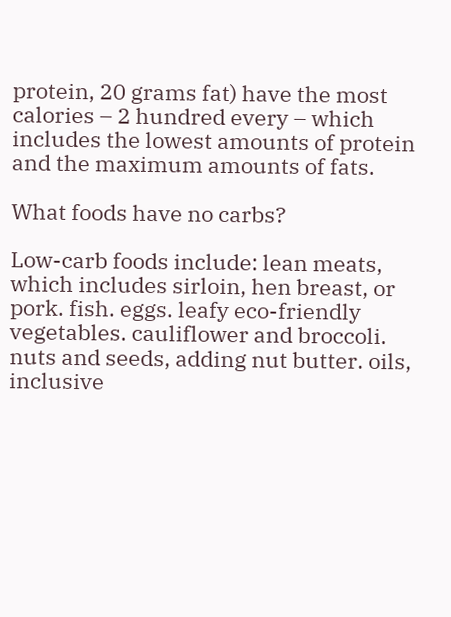protein, 20 grams fat) have the most calories – 2 hundred every – which includes the lowest amounts of protein and the maximum amounts of fats.

What foods have no carbs?

Low-carb foods include: lean meats, which includes sirloin, hen breast, or pork. fish. eggs. leafy eco-friendly vegetables. cauliflower and broccoli. nuts and seeds, adding nut butter. oils, inclusive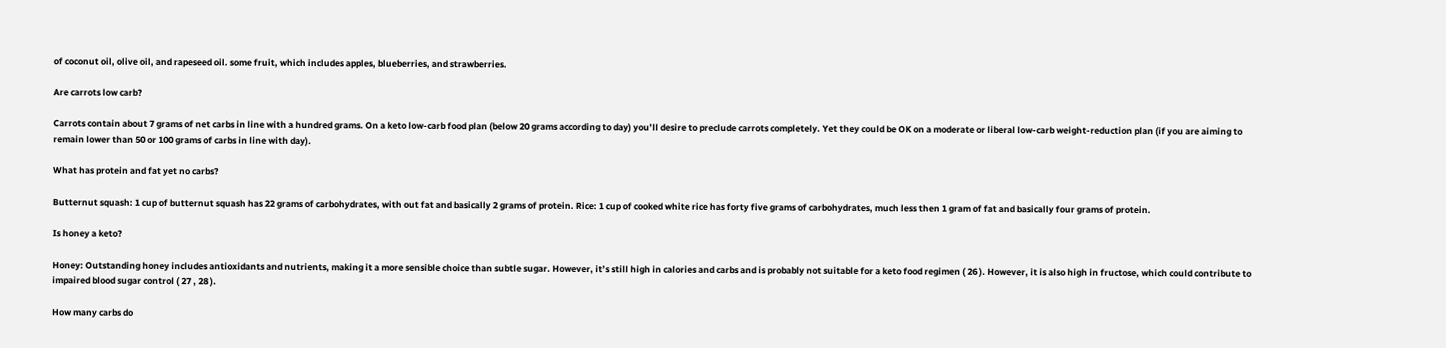of coconut oil, olive oil, and rapeseed oil. some fruit, which includes apples, blueberries, and strawberries.

Are carrots low carb?

Carrots contain about 7 grams of net carbs in line with a hundred grams. On a keto low-carb food plan (below 20 grams according to day) you’ll desire to preclude carrots completely. Yet they could be OK on a moderate or liberal low-carb weight-reduction plan (if you are aiming to remain lower than 50 or 100 grams of carbs in line with day).

What has protein and fat yet no carbs?

Butternut squash: 1 cup of butternut squash has 22 grams of carbohydrates, with out fat and basically 2 grams of protein. Rice: 1 cup of cooked white rice has forty five grams of carbohydrates, much less then 1 gram of fat and basically four grams of protein.

Is honey a keto?

Honey: Outstanding honey includes antioxidants and nutrients, making it a more sensible choice than subtle sugar. However, it’s still high in calories and carbs and is probably not suitable for a keto food regimen ( 26 ). However, it is also high in fructose, which could contribute to impaired blood sugar control ( 27 , 28 ).

How many carbs do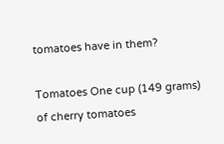tomatoes have in them?

Tomatoes One cup (149 grams) of cherry tomatoes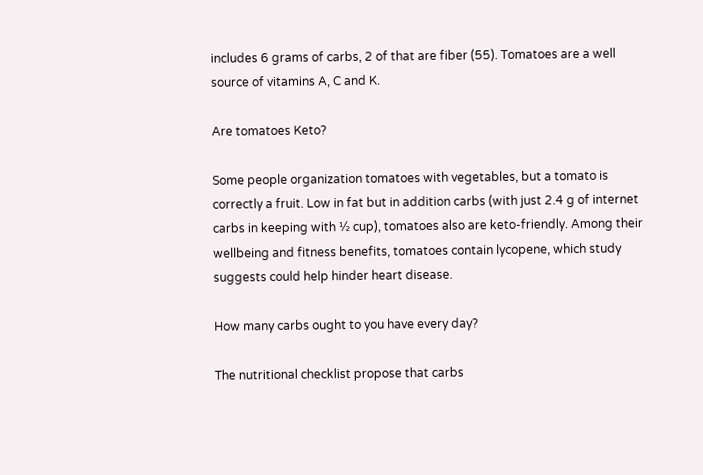includes 6 grams of carbs, 2 of that are fiber (55). Tomatoes are a well source of vitamins A, C and K.

Are tomatoes Keto?

Some people organization tomatoes with vegetables, but a tomato is correctly a fruit. Low in fat but in addition carbs (with just 2.4 g of internet carbs in keeping with ½ cup), tomatoes also are keto-friendly. Among their wellbeing and fitness benefits, tomatoes contain lycopene, which study suggests could help hinder heart disease.

How many carbs ought to you have every day?

The nutritional checklist propose that carbs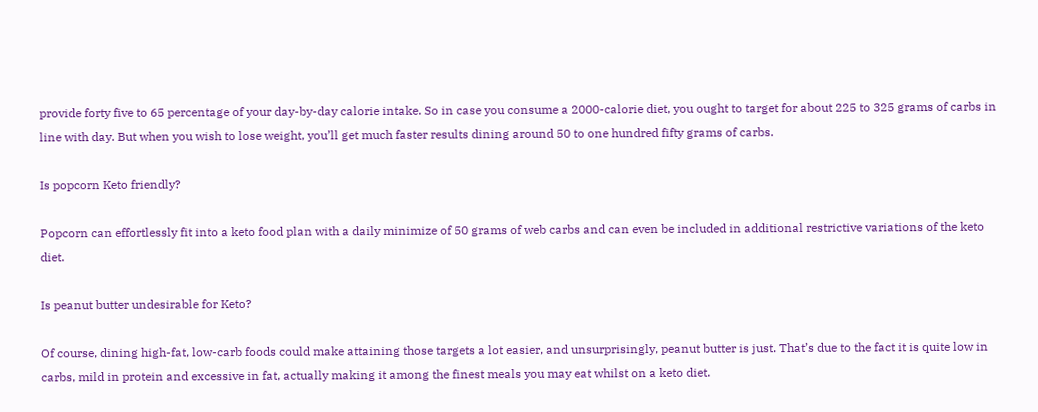provide forty five to 65 percentage of your day-by-day calorie intake. So in case you consume a 2000-calorie diet, you ought to target for about 225 to 325 grams of carbs in line with day. But when you wish to lose weight, you’ll get much faster results dining around 50 to one hundred fifty grams of carbs.

Is popcorn Keto friendly?

Popcorn can effortlessly fit into a keto food plan with a daily minimize of 50 grams of web carbs and can even be included in additional restrictive variations of the keto diet.

Is peanut butter undesirable for Keto?

Of course, dining high-fat, low-carb foods could make attaining those targets a lot easier, and unsurprisingly, peanut butter is just. That’s due to the fact it is quite low in carbs, mild in protein and excessive in fat, actually making it among the finest meals you may eat whilst on a keto diet.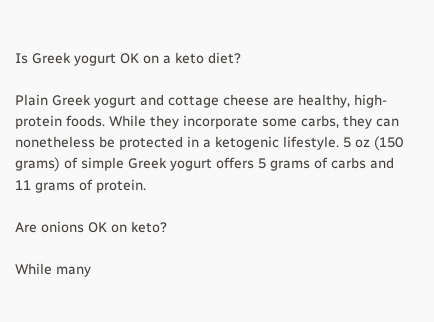Is Greek yogurt OK on a keto diet?

Plain Greek yogurt and cottage cheese are healthy, high-protein foods. While they incorporate some carbs, they can nonetheless be protected in a ketogenic lifestyle. 5 oz (150 grams) of simple Greek yogurt offers 5 grams of carbs and 11 grams of protein.

Are onions OK on keto?

While many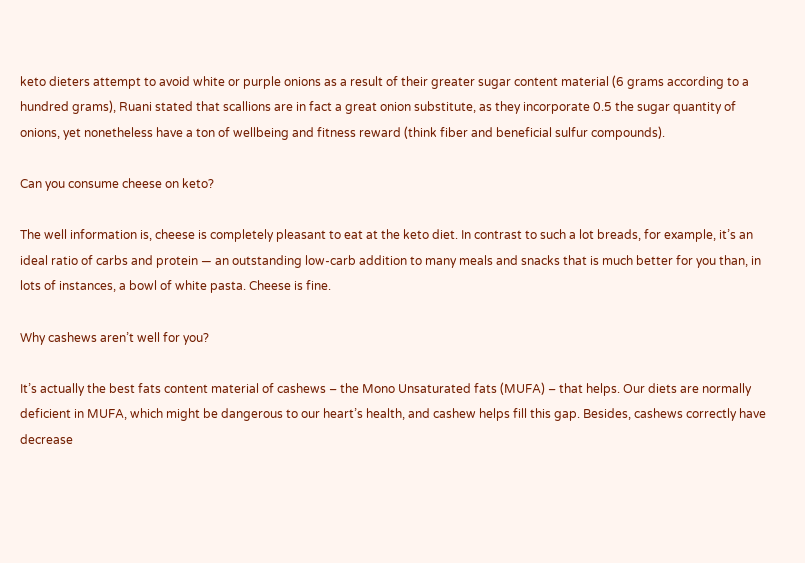keto dieters attempt to avoid white or purple onions as a result of their greater sugar content material (6 grams according to a hundred grams), Ruani stated that scallions are in fact a great onion substitute, as they incorporate 0.5 the sugar quantity of onions, yet nonetheless have a ton of wellbeing and fitness reward (think fiber and beneficial sulfur compounds).

Can you consume cheese on keto?

The well information is, cheese is completely pleasant to eat at the keto diet. In contrast to such a lot breads, for example, it’s an ideal ratio of carbs and protein — an outstanding low-carb addition to many meals and snacks that is much better for you than, in lots of instances, a bowl of white pasta. Cheese is fine.

Why cashews aren’t well for you?

It’s actually the best fats content material of cashews – the Mono Unsaturated fats (MUFA) – that helps. Our diets are normally deficient in MUFA, which might be dangerous to our heart’s health, and cashew helps fill this gap. Besides, cashews correctly have decrease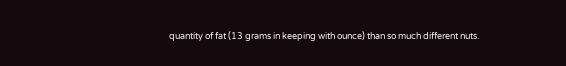quantity of fat (13 grams in keeping with ounce) than so much different nuts.